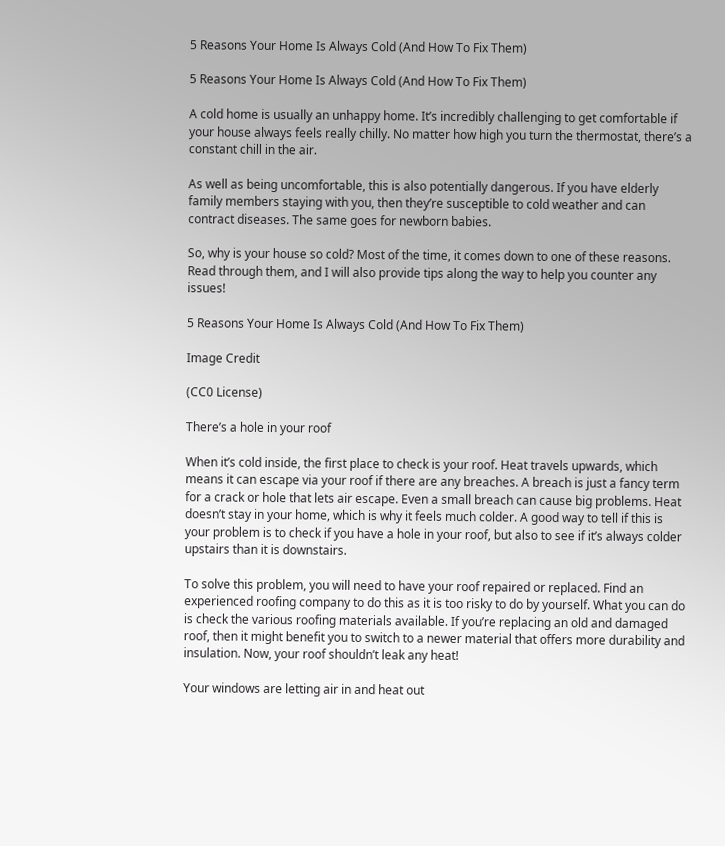5 Reasons Your Home Is Always Cold (And How To Fix Them)

5 Reasons Your Home Is Always Cold (And How To Fix Them)

A cold home is usually an unhappy home. It’s incredibly challenging to get comfortable if your house always feels really chilly. No matter how high you turn the thermostat, there’s a constant chill in the air.

As well as being uncomfortable, this is also potentially dangerous. If you have elderly family members staying with you, then they’re susceptible to cold weather and can contract diseases. The same goes for newborn babies.

So, why is your house so cold? Most of the time, it comes down to one of these reasons. Read through them, and I will also provide tips along the way to help you counter any issues!

5 Reasons Your Home Is Always Cold (And How To Fix Them)

Image Credit

(CC0 License)

There’s a hole in your roof

When it’s cold inside, the first place to check is your roof. Heat travels upwards, which means it can escape via your roof if there are any breaches. A breach is just a fancy term for a crack or hole that lets air escape. Even a small breach can cause big problems. Heat doesn’t stay in your home, which is why it feels much colder. A good way to tell if this is your problem is to check if you have a hole in your roof, but also to see if it’s always colder upstairs than it is downstairs.

To solve this problem, you will need to have your roof repaired or replaced. Find an experienced roofing company to do this as it is too risky to do by yourself. What you can do is check the various roofing materials available. If you’re replacing an old and damaged roof, then it might benefit you to switch to a newer material that offers more durability and insulation. Now, your roof shouldn’t leak any heat!

Your windows are letting air in and heat out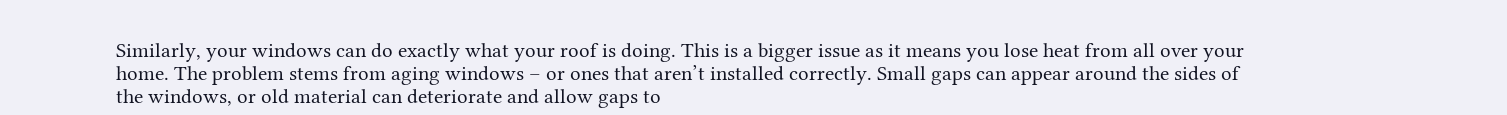Similarly, your windows can do exactly what your roof is doing. This is a bigger issue as it means you lose heat from all over your home. The problem stems from aging windows – or ones that aren’t installed correctly. Small gaps can appear around the sides of the windows, or old material can deteriorate and allow gaps to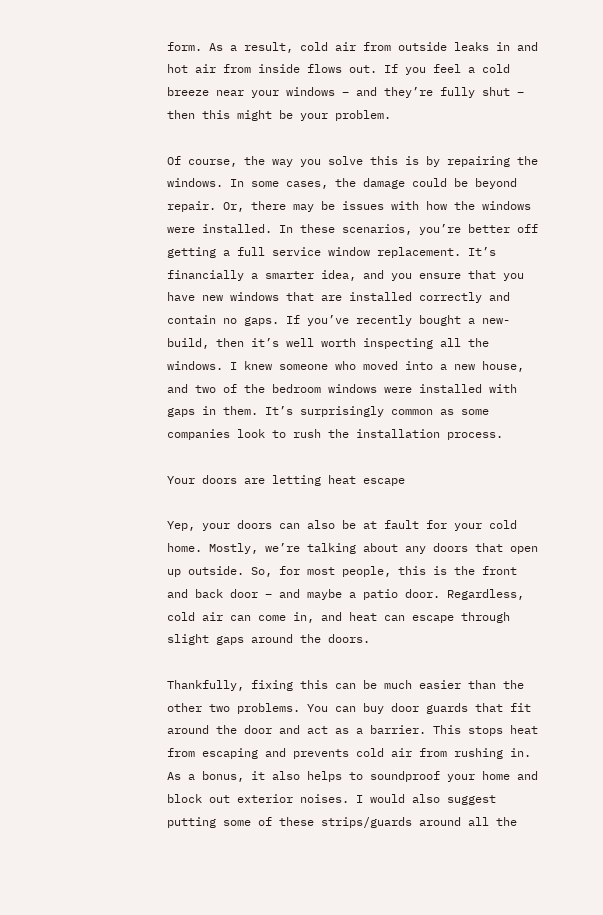form. As a result, cold air from outside leaks in and hot air from inside flows out. If you feel a cold breeze near your windows – and they’re fully shut – then this might be your problem.

Of course, the way you solve this is by repairing the windows. In some cases, the damage could be beyond repair. Or, there may be issues with how the windows were installed. In these scenarios, you’re better off getting a full service window replacement. It’s financially a smarter idea, and you ensure that you have new windows that are installed correctly and contain no gaps. If you’ve recently bought a new-build, then it’s well worth inspecting all the windows. I knew someone who moved into a new house, and two of the bedroom windows were installed with gaps in them. It’s surprisingly common as some companies look to rush the installation process.

Your doors are letting heat escape

Yep, your doors can also be at fault for your cold home. Mostly, we’re talking about any doors that open up outside. So, for most people, this is the front and back door – and maybe a patio door. Regardless, cold air can come in, and heat can escape through slight gaps around the doors.

Thankfully, fixing this can be much easier than the other two problems. You can buy door guards that fit around the door and act as a barrier. This stops heat from escaping and prevents cold air from rushing in. As a bonus, it also helps to soundproof your home and block out exterior noises. I would also suggest putting some of these strips/guards around all the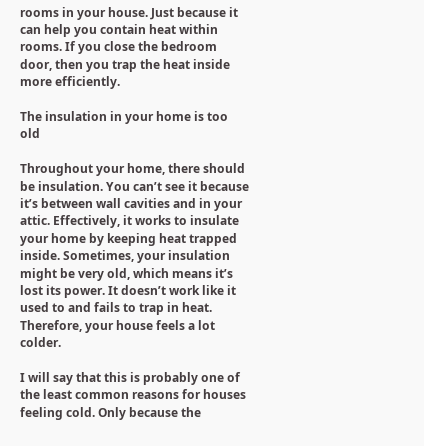rooms in your house. Just because it can help you contain heat within rooms. If you close the bedroom door, then you trap the heat inside more efficiently.

The insulation in your home is too old

Throughout your home, there should be insulation. You can’t see it because it’s between wall cavities and in your attic. Effectively, it works to insulate your home by keeping heat trapped inside. Sometimes, your insulation might be very old, which means it’s lost its power. It doesn’t work like it used to and fails to trap in heat. Therefore, your house feels a lot colder.

I will say that this is probably one of the least common reasons for houses feeling cold. Only because the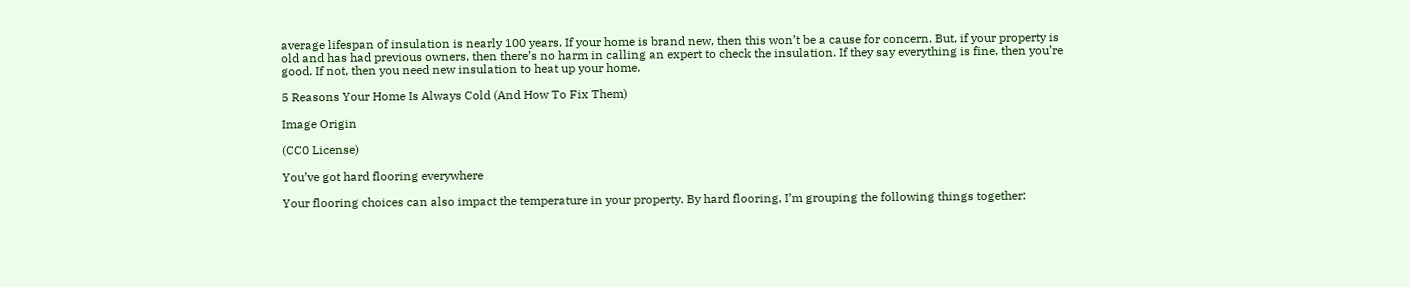average lifespan of insulation is nearly 100 years. If your home is brand new, then this won’t be a cause for concern. But, if your property is old and has had previous owners, then there’s no harm in calling an expert to check the insulation. If they say everything is fine, then you’re good. If not, then you need new insulation to heat up your home.

5 Reasons Your Home Is Always Cold (And How To Fix Them)

Image Origin

(CC0 License)

You’ve got hard flooring everywhere

Your flooring choices can also impact the temperature in your property. By hard flooring, I’m grouping the following things together: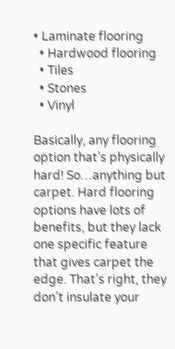• Laminate flooring
  • Hardwood flooring
  • Tiles
  • Stones
  • Vinyl

Basically, any flooring option that’s physically hard! So…anything but carpet. Hard flooring options have lots of benefits, but they lack one specific feature that gives carpet the edge. That’s right, they don’t insulate your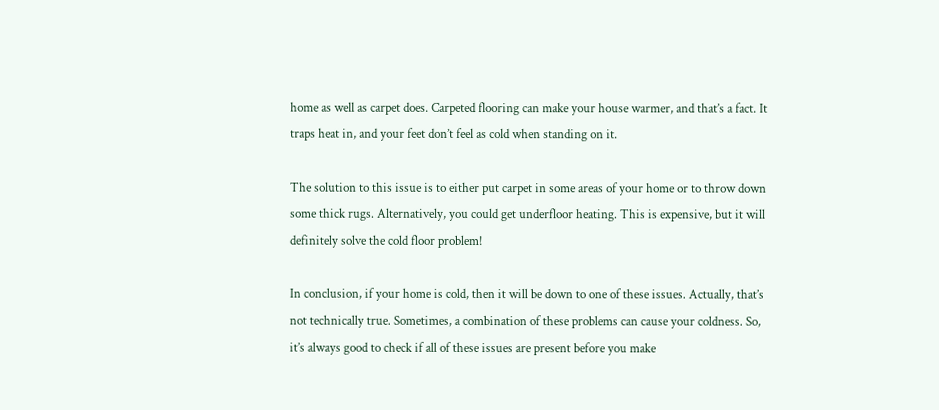home as well as carpet does. Carpeted flooring can make your house warmer, and that’s a fact. It traps heat in, and your feet don’t feel as cold when standing on it.

The solution to this issue is to either put carpet in some areas of your home or to throw down some thick rugs. Alternatively, you could get underfloor heating. This is expensive, but it will definitely solve the cold floor problem!

In conclusion, if your home is cold, then it will be down to one of these issues. Actually, that’s not technically true. Sometimes, a combination of these problems can cause your coldness. So, it’s always good to check if all of these issues are present before you make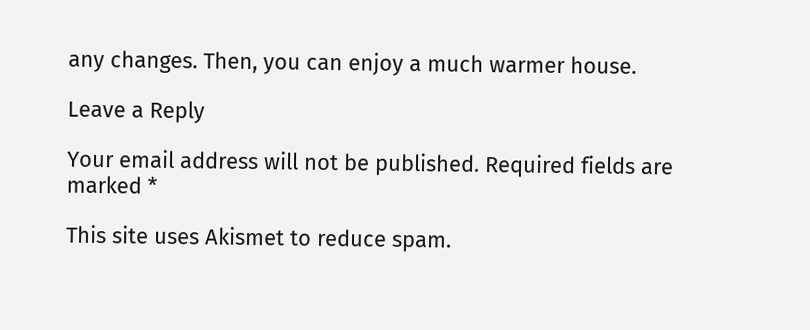any changes. Then, you can enjoy a much warmer house.

Leave a Reply

Your email address will not be published. Required fields are marked *

This site uses Akismet to reduce spam.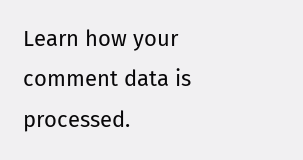Learn how your comment data is processed.